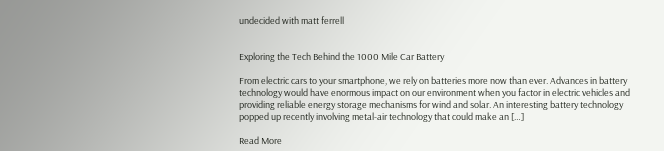undecided with matt ferrell


Exploring the Tech Behind the 1000 Mile Car Battery

From electric cars to your smartphone, we rely on batteries more now than ever. Advances in battery technology would have enormous impact on our environment when you factor in electric vehicles and providing reliable energy storage mechanisms for wind and solar. An interesting battery technology popped up recently involving metal-air technology that could make an […]

Read More